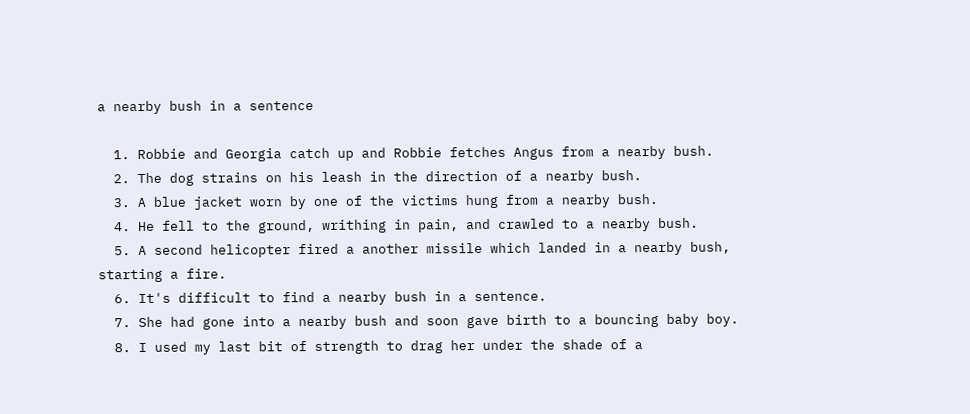a nearby bush in a sentence

  1. Robbie and Georgia catch up and Robbie fetches Angus from a nearby bush.
  2. The dog strains on his leash in the direction of a nearby bush.
  3. A blue jacket worn by one of the victims hung from a nearby bush.
  4. He fell to the ground, writhing in pain, and crawled to a nearby bush.
  5. A second helicopter fired a another missile which landed in a nearby bush, starting a fire.
  6. It's difficult to find a nearby bush in a sentence.
  7. She had gone into a nearby bush and soon gave birth to a bouncing baby boy.
  8. I used my last bit of strength to drag her under the shade of a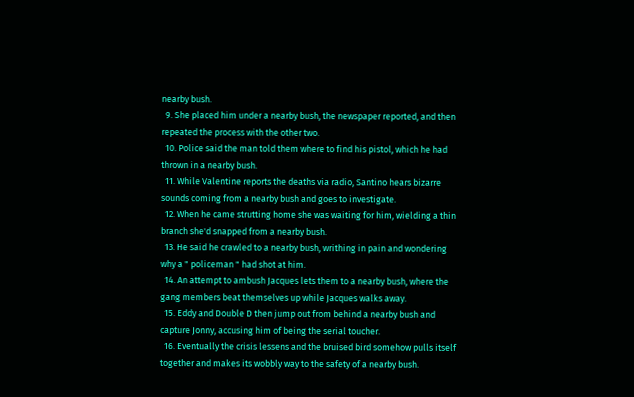nearby bush.
  9. She placed him under a nearby bush, the newspaper reported, and then repeated the process with the other two.
  10. Police said the man told them where to find his pistol, which he had thrown in a nearby bush.
  11. While Valentine reports the deaths via radio, Santino hears bizarre sounds coming from a nearby bush and goes to investigate.
  12. When he came strutting home she was waiting for him, wielding a thin branch she'd snapped from a nearby bush.
  13. He said he crawled to a nearby bush, writhing in pain and wondering why a " policeman " had shot at him.
  14. An attempt to ambush Jacques lets them to a nearby bush, where the gang members beat themselves up while Jacques walks away.
  15. Eddy and Double D then jump out from behind a nearby bush and capture Jonny, accusing him of being the serial toucher.
  16. Eventually the crisis lessens and the bruised bird somehow pulls itself together and makes its wobbly way to the safety of a nearby bush.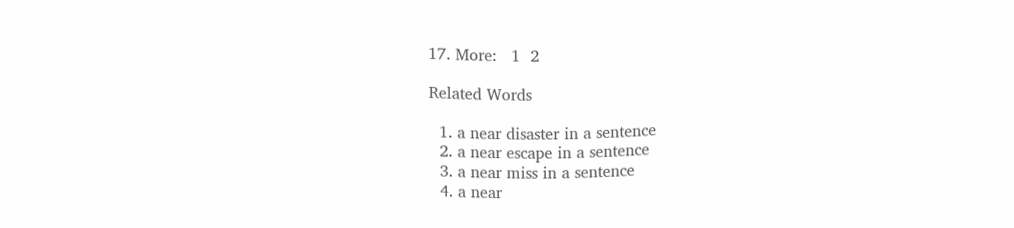17. More:   1  2

Related Words

  1. a near disaster in a sentence
  2. a near escape in a sentence
  3. a near miss in a sentence
  4. a near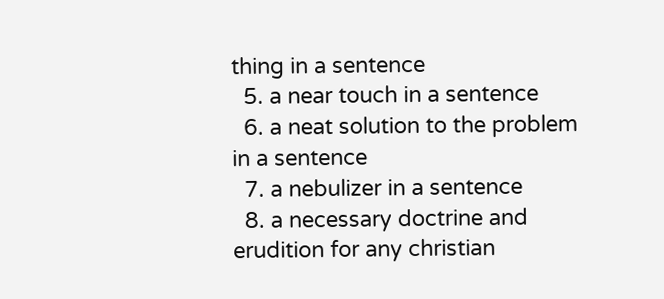thing in a sentence
  5. a near touch in a sentence
  6. a neat solution to the problem in a sentence
  7. a nebulizer in a sentence
  8. a necessary doctrine and erudition for any christian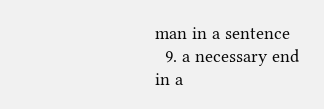man in a sentence
  9. a necessary end in a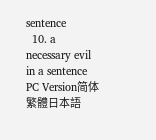sentence
  10. a necessary evil in a sentence
PC Version简体繁體日本語